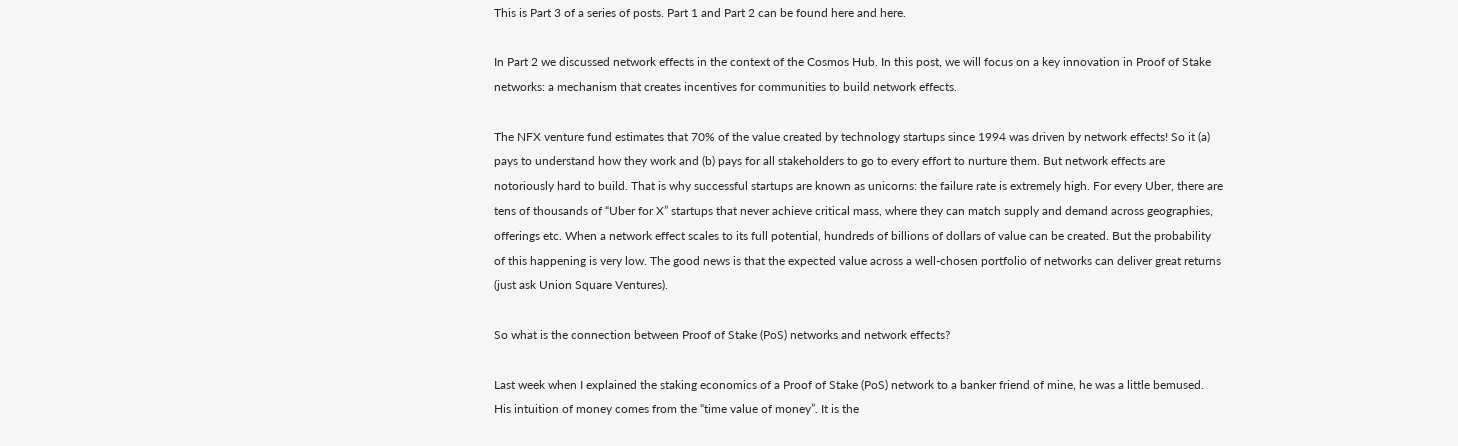This is Part 3 of a series of posts. Part 1 and Part 2 can be found here and here.

In Part 2 we discussed network effects in the context of the Cosmos Hub. In this post, we will focus on a key innovation in Proof of Stake networks: a mechanism that creates incentives for communities to build network effects.

The NFX venture fund estimates that 70% of the value created by technology startups since 1994 was driven by network effects! So it (a) pays to understand how they work and (b) pays for all stakeholders to go to every effort to nurture them. But network effects are notoriously hard to build. That is why successful startups are known as unicorns: the failure rate is extremely high. For every Uber, there are tens of thousands of “Uber for X” startups that never achieve critical mass, where they can match supply and demand across geographies, offerings etc. When a network effect scales to its full potential, hundreds of billions of dollars of value can be created. But the probability of this happening is very low. The good news is that the expected value across a well-chosen portfolio of networks can deliver great returns (just ask Union Square Ventures).

So what is the connection between Proof of Stake (PoS) networks and network effects?

Last week when I explained the staking economics of a Proof of Stake (PoS) network to a banker friend of mine, he was a little bemused. His intuition of money comes from the “time value of money”. It is the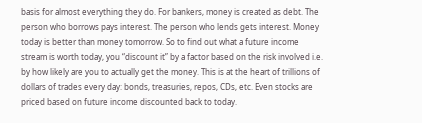basis for almost everything they do. For bankers, money is created as debt. The person who borrows pays interest. The person who lends gets interest. Money today is better than money tomorrow. So to find out what a future income stream is worth today, you “discount it” by a factor based on the risk involved i.e. by how likely are you to actually get the money. This is at the heart of trillions of dollars of trades every day: bonds, treasuries, repos, CDs, etc. Even stocks are priced based on future income discounted back to today.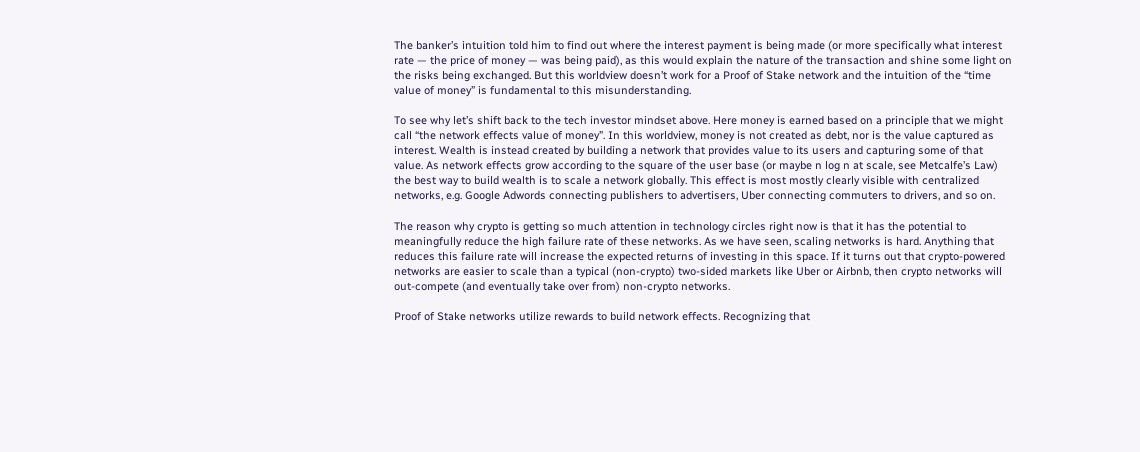The banker’s intuition told him to find out where the interest payment is being made (or more specifically what interest rate — the price of money — was being paid), as this would explain the nature of the transaction and shine some light on the risks being exchanged. But this worldview doesn’t work for a Proof of Stake network and the intuition of the “time value of money” is fundamental to this misunderstanding.

To see why let’s shift back to the tech investor mindset above. Here money is earned based on a principle that we might call “the network effects value of money”. In this worldview, money is not created as debt, nor is the value captured as interest. Wealth is instead created by building a network that provides value to its users and capturing some of that value. As network effects grow according to the square of the user base (or maybe n log n at scale, see Metcalfe’s Law) the best way to build wealth is to scale a network globally. This effect is most mostly clearly visible with centralized networks, e.g. Google Adwords connecting publishers to advertisers, Uber connecting commuters to drivers, and so on.

The reason why crypto is getting so much attention in technology circles right now is that it has the potential to meaningfully reduce the high failure rate of these networks. As we have seen, scaling networks is hard. Anything that reduces this failure rate will increase the expected returns of investing in this space. If it turns out that crypto-powered networks are easier to scale than a typical (non-crypto) two-sided markets like Uber or Airbnb, then crypto networks will out-compete (and eventually take over from) non-crypto networks.

Proof of Stake networks utilize rewards to build network effects. Recognizing that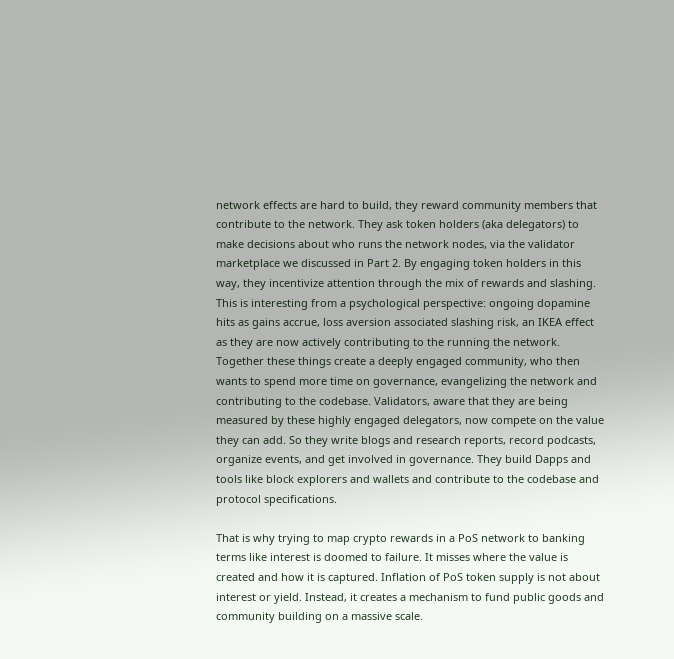network effects are hard to build, they reward community members that contribute to the network. They ask token holders (aka delegators) to make decisions about who runs the network nodes, via the validator marketplace we discussed in Part 2. By engaging token holders in this way, they incentivize attention through the mix of rewards and slashing. This is interesting from a psychological perspective: ongoing dopamine hits as gains accrue, loss aversion associated slashing risk, an IKEA effect as they are now actively contributing to the running the network. Together these things create a deeply engaged community, who then wants to spend more time on governance, evangelizing the network and contributing to the codebase. Validators, aware that they are being measured by these highly engaged delegators, now compete on the value they can add. So they write blogs and research reports, record podcasts, organize events, and get involved in governance. They build Dapps and tools like block explorers and wallets and contribute to the codebase and protocol specifications.

That is why trying to map crypto rewards in a PoS network to banking terms like interest is doomed to failure. It misses where the value is created and how it is captured. Inflation of PoS token supply is not about interest or yield. Instead, it creates a mechanism to fund public goods and community building on a massive scale.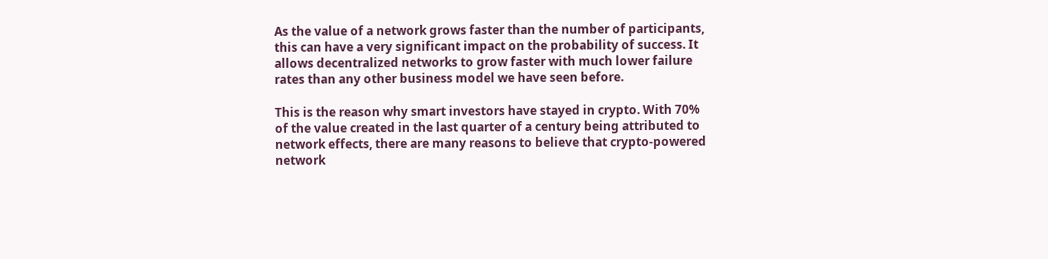As the value of a network grows faster than the number of participants, this can have a very significant impact on the probability of success. It allows decentralized networks to grow faster with much lower failure rates than any other business model we have seen before.

This is the reason why smart investors have stayed in crypto. With 70% of the value created in the last quarter of a century being attributed to network effects, there are many reasons to believe that crypto-powered network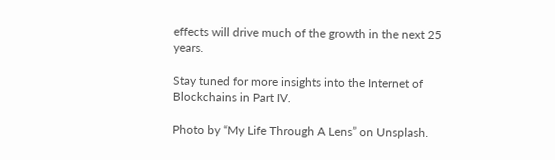effects will drive much of the growth in the next 25 years.

Stay tuned for more insights into the Internet of Blockchains in Part IV.

Photo by “My Life Through A Lens” on Unsplash.